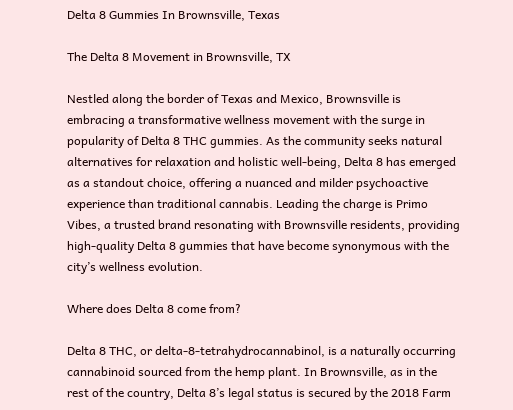Delta 8 Gummies In Brownsville, Texas

The Delta 8 Movement in Brownsville, TX

Nestled along the border of Texas and Mexico, Brownsville is embracing a transformative wellness movement with the surge in popularity of Delta 8 THC gummies. As the community seeks natural alternatives for relaxation and holistic well-being, Delta 8 has emerged as a standout choice, offering a nuanced and milder psychoactive experience than traditional cannabis. Leading the charge is Primo Vibes, a trusted brand resonating with Brownsville residents, providing high-quality Delta 8 gummies that have become synonymous with the city’s wellness evolution.

Where does Delta 8 come from?

Delta 8 THC, or delta-8-tetrahydrocannabinol, is a naturally occurring cannabinoid sourced from the hemp plant. In Brownsville, as in the rest of the country, Delta 8’s legal status is secured by the 2018 Farm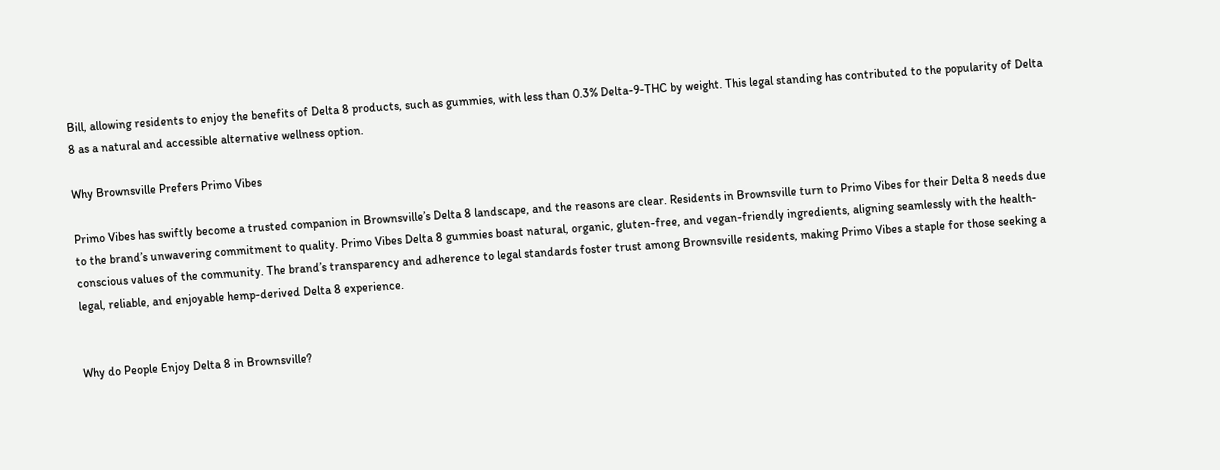Bill, allowing residents to enjoy the benefits of Delta 8 products, such as gummies, with less than 0.3% Delta-9-THC by weight. This legal standing has contributed to the popularity of Delta 8 as a natural and accessible alternative wellness option.

Why Brownsville Prefers Primo Vibes

Primo Vibes has swiftly become a trusted companion in Brownsville’s Delta 8 landscape, and the reasons are clear. Residents in Brownsville turn to Primo Vibes for their Delta 8 needs due to the brand’s unwavering commitment to quality. Primo Vibes Delta 8 gummies boast natural, organic, gluten-free, and vegan-friendly ingredients, aligning seamlessly with the health-conscious values of the community. The brand’s transparency and adherence to legal standards foster trust among Brownsville residents, making Primo Vibes a staple for those seeking a legal, reliable, and enjoyable hemp-derived Delta 8 experience.


Why do People Enjoy Delta 8 in Brownsville?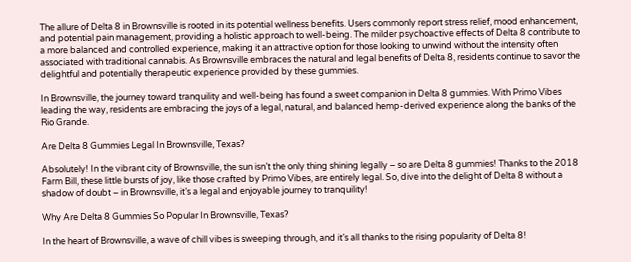The allure of Delta 8 in Brownsville is rooted in its potential wellness benefits. Users commonly report stress relief, mood enhancement, and potential pain management, providing a holistic approach to well-being. The milder psychoactive effects of Delta 8 contribute to a more balanced and controlled experience, making it an attractive option for those looking to unwind without the intensity often associated with traditional cannabis. As Brownsville embraces the natural and legal benefits of Delta 8, residents continue to savor the delightful and potentially therapeutic experience provided by these gummies.

In Brownsville, the journey toward tranquility and well-being has found a sweet companion in Delta 8 gummies. With Primo Vibes leading the way, residents are embracing the joys of a legal, natural, and balanced hemp-derived experience along the banks of the Rio Grande.

Are Delta 8 Gummies Legal In Brownsville, Texas?

Absolutely! In the vibrant city of Brownsville, the sun isn’t the only thing shining legally – so are Delta 8 gummies! Thanks to the 2018 Farm Bill, these little bursts of joy, like those crafted by Primo Vibes, are entirely legal. So, dive into the delight of Delta 8 without a shadow of doubt – in Brownsville, it’s a legal and enjoyable journey to tranquility!

Why Are Delta 8 Gummies So Popular In Brownsville, Texas?

In the heart of Brownsville, a wave of chill vibes is sweeping through, and it’s all thanks to the rising popularity of Delta 8!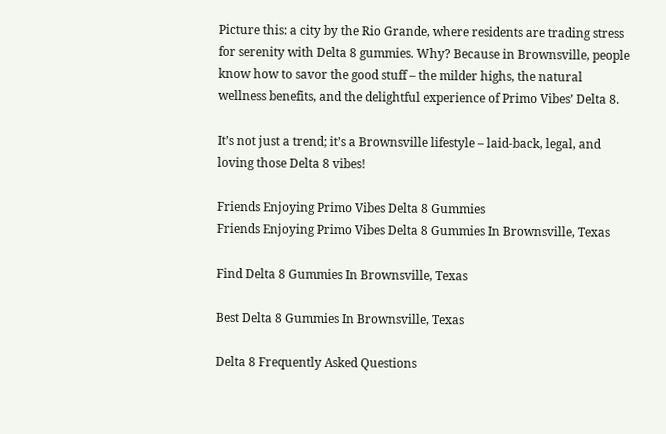Picture this: a city by the Rio Grande, where residents are trading stress for serenity with Delta 8 gummies. Why? Because in Brownsville, people know how to savor the good stuff – the milder highs, the natural wellness benefits, and the delightful experience of Primo Vibes’ Delta 8.

It’s not just a trend; it’s a Brownsville lifestyle – laid-back, legal, and loving those Delta 8 vibes!

Friends Enjoying Primo Vibes Delta 8 Gummies
Friends Enjoying Primo Vibes Delta 8 Gummies In Brownsville, Texas

Find Delta 8 Gummies In Brownsville, Texas

Best Delta 8 Gummies In Brownsville, Texas

Delta 8 Frequently Asked Questions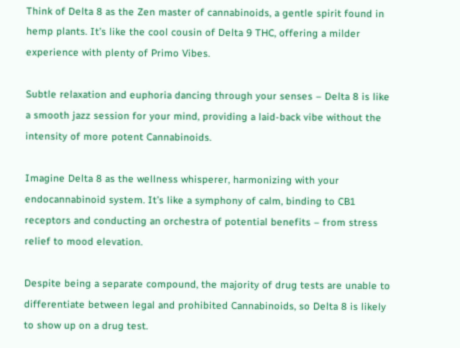Think of Delta 8 as the Zen master of cannabinoids, a gentle spirit found in hemp plants. It’s like the cool cousin of Delta 9 THC, offering a milder experience with plenty of Primo Vibes.

Subtle relaxation and euphoria dancing through your senses – Delta 8 is like a smooth jazz session for your mind, providing a laid-back vibe without the intensity of more potent Cannabinoids.

Imagine Delta 8 as the wellness whisperer, harmonizing with your endocannabinoid system. It’s like a symphony of calm, binding to CB1 receptors and conducting an orchestra of potential benefits – from stress relief to mood elevation.

Despite being a separate compound, the majority of drug tests are unable to differentiate between legal and prohibited Cannabinoids, so Delta 8 is likely to show up on a drug test.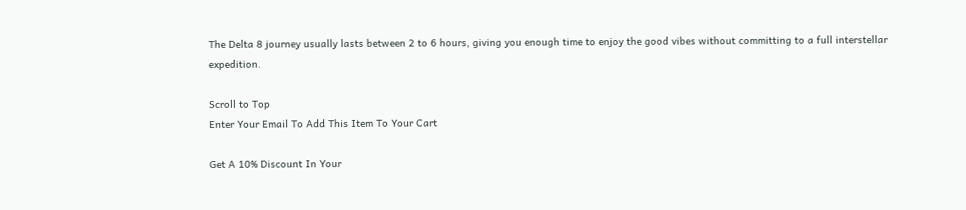The Delta 8 journey usually lasts between 2 to 6 hours, giving you enough time to enjoy the good vibes without committing to a full interstellar expedition.

Scroll to Top
Enter Your Email To Add This Item To Your Cart

Get A 10% Discount In Your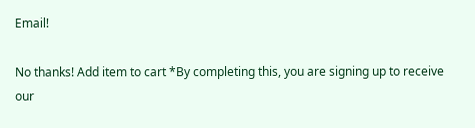Email!

No thanks! Add item to cart *By completing this, you are signing up to receive our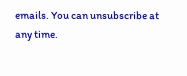emails. You can unsubscribe at any time.